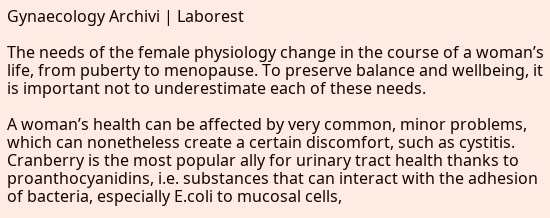Gynaecology Archivi | Laborest

The needs of the female physiology change in the course of a woman’s life, from puberty to menopause. To preserve balance and wellbeing, it is important not to underestimate each of these needs.

A woman’s health can be affected by very common, minor problems, which can nonetheless create a certain discomfort, such as cystitis. Cranberry is the most popular ally for urinary tract health thanks to proanthocyanidins, i.e. substances that can interact with the adhesion of bacteria, especially E.coli to mucosal cells,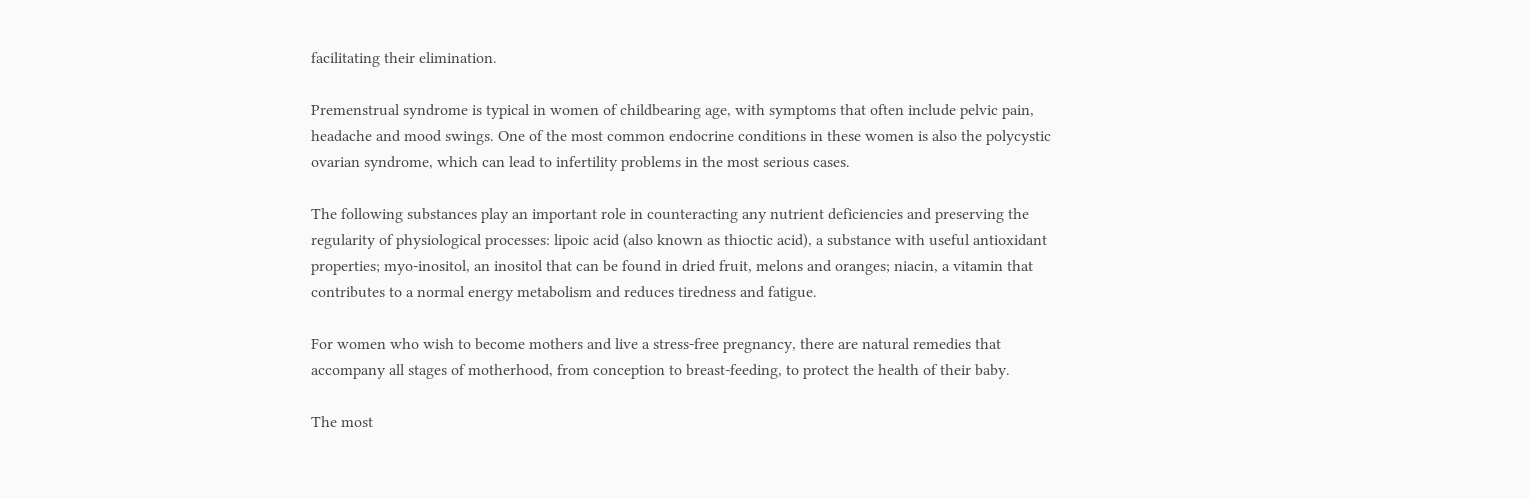facilitating their elimination.

Premenstrual syndrome is typical in women of childbearing age, with symptoms that often include pelvic pain, headache and mood swings. One of the most common endocrine conditions in these women is also the polycystic ovarian syndrome, which can lead to infertility problems in the most serious cases.

The following substances play an important role in counteracting any nutrient deficiencies and preserving the regularity of physiological processes: lipoic acid (also known as thioctic acid), a substance with useful antioxidant properties; myo-inositol, an inositol that can be found in dried fruit, melons and oranges; niacin, a vitamin that contributes to a normal energy metabolism and reduces tiredness and fatigue.

For women who wish to become mothers and live a stress-free pregnancy, there are natural remedies that accompany all stages of motherhood, from conception to breast-feeding, to protect the health of their baby.

The most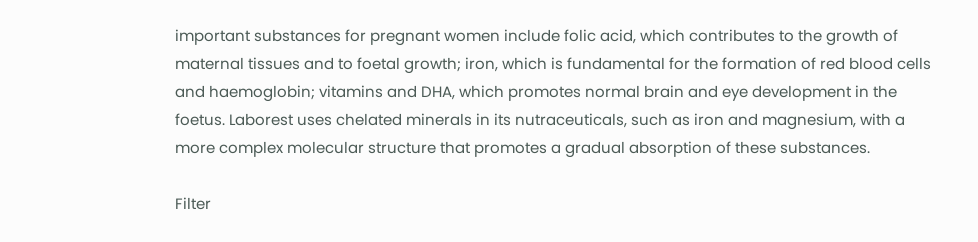important substances for pregnant women include folic acid, which contributes to the growth of maternal tissues and to foetal growth; iron, which is fundamental for the formation of red blood cells and haemoglobin; vitamins and DHA, which promotes normal brain and eye development in the foetus. Laborest uses chelated minerals in its nutraceuticals, such as iron and magnesium, with a more complex molecular structure that promotes a gradual absorption of these substances.

Filter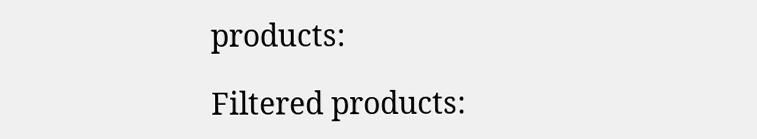products:

Filtered products: